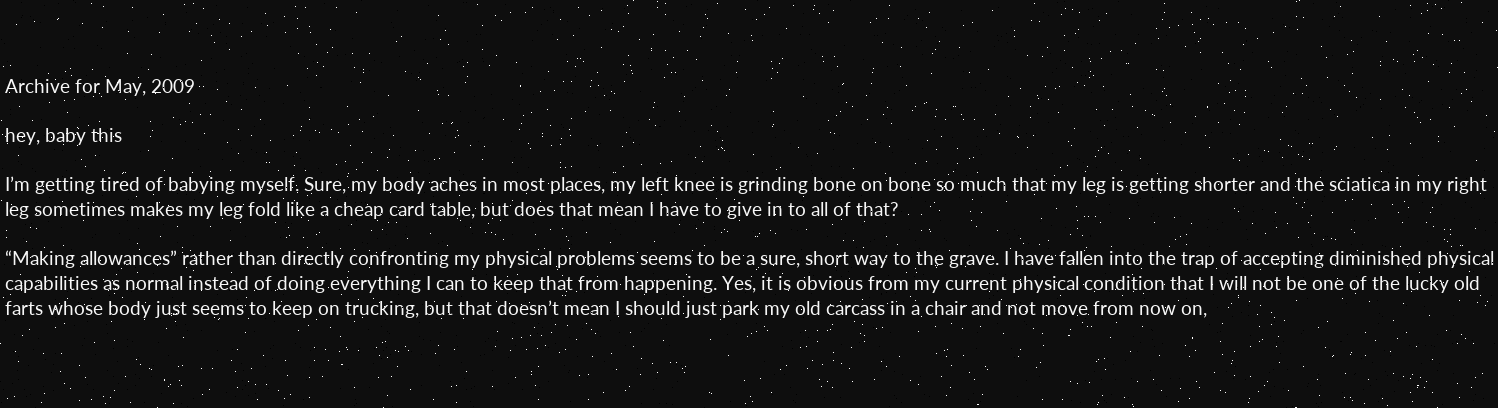Archive for May, 2009

hey, baby this

I’m getting tired of babying myself. Sure, my body aches in most places, my left knee is grinding bone on bone so much that my leg is getting shorter and the sciatica in my right leg sometimes makes my leg fold like a cheap card table, but does that mean I have to give in to all of that?

“Making allowances” rather than directly confronting my physical problems seems to be a sure, short way to the grave. I have fallen into the trap of accepting diminished physical capabilities as normal instead of doing everything I can to keep that from happening. Yes, it is obvious from my current physical condition that I will not be one of the lucky old farts whose body just seems to keep on trucking, but that doesn’t mean I should just park my old carcass in a chair and not move from now on,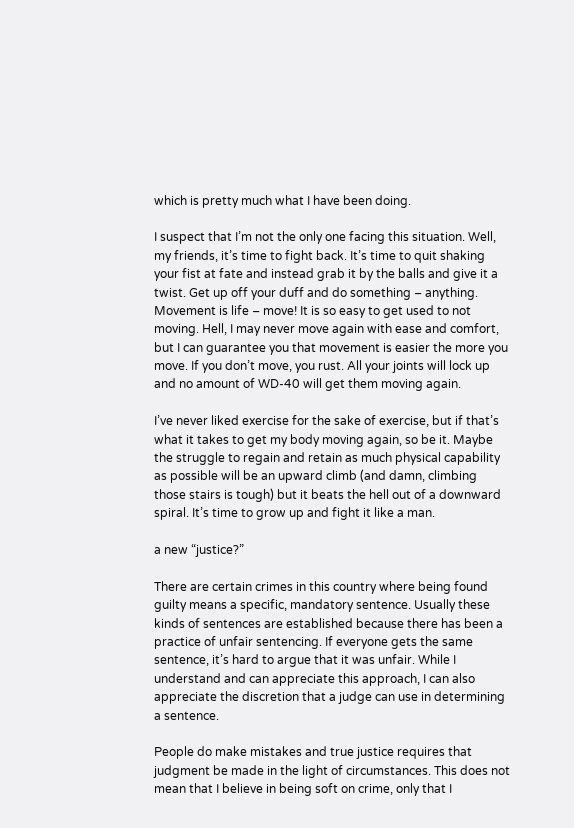which is pretty much what I have been doing.

I suspect that I’m not the only one facing this situation. Well, my friends, it’s time to fight back. It’s time to quit shaking your fist at fate and instead grab it by the balls and give it a twist. Get up off your duff and do something – anything. Movement is life – move! It is so easy to get used to not moving. Hell, I may never move again with ease and comfort, but I can guarantee you that movement is easier the more you move. If you don’t move, you rust. All your joints will lock up and no amount of WD-40 will get them moving again.

I’ve never liked exercise for the sake of exercise, but if that’s what it takes to get my body moving again, so be it. Maybe the struggle to regain and retain as much physical capability as possible will be an upward climb (and damn, climbing those stairs is tough) but it beats the hell out of a downward spiral. It’s time to grow up and fight it like a man.

a new “justice?”

There are certain crimes in this country where being found guilty means a specific, mandatory sentence. Usually these kinds of sentences are established because there has been a practice of unfair sentencing. If everyone gets the same sentence, it’s hard to argue that it was unfair. While I understand and can appreciate this approach, I can also appreciate the discretion that a judge can use in determining a sentence.

People do make mistakes and true justice requires that judgment be made in the light of circumstances. This does not mean that I believe in being soft on crime, only that I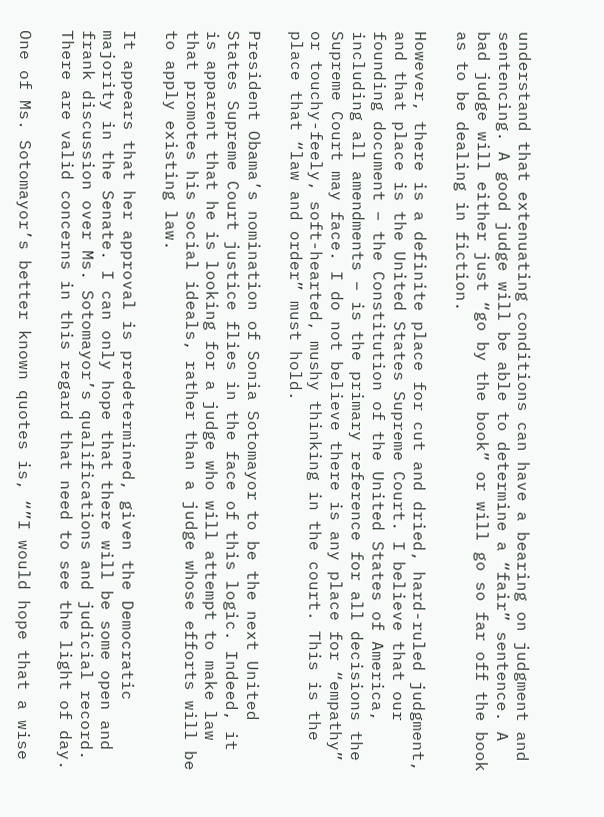understand that extenuating conditions can have a bearing on judgment and sentencing. A good judge will be able to determine a “fair” sentence. A bad judge will either just “go by the book” or will go so far off the book as to be dealing in fiction.

However, there is a definite place for cut and dried, hard-ruled judgment, and that place is the United States Supreme Court. I believe that our founding document – the Constitution of the United States of America, including all amendments – is the primary reference for all decisions the Supreme Court may face. I do not believe there is any place for “empathy” or touchy-feely, soft-hearted, mushy thinking in the court. This is the place that “law and order” must hold.

President Obama’s nomination of Sonia Sotomayor to be the next United States Supreme Court justice flies in the face of this logic. Indeed, it is apparent that he is looking for a judge who will attempt to make law that promotes his social ideals, rather than a judge whose efforts will be to apply existing law.

It appears that her approval is predetermined, given the Democratic majority in the Senate. I can only hope that there will be some open and frank discussion over Ms. Sotomayor’s qualifications and judicial record. There are valid concerns in this regard that need to see the light of day.

One of Ms. Sotomayor’s better known quotes is, “”I would hope that a wise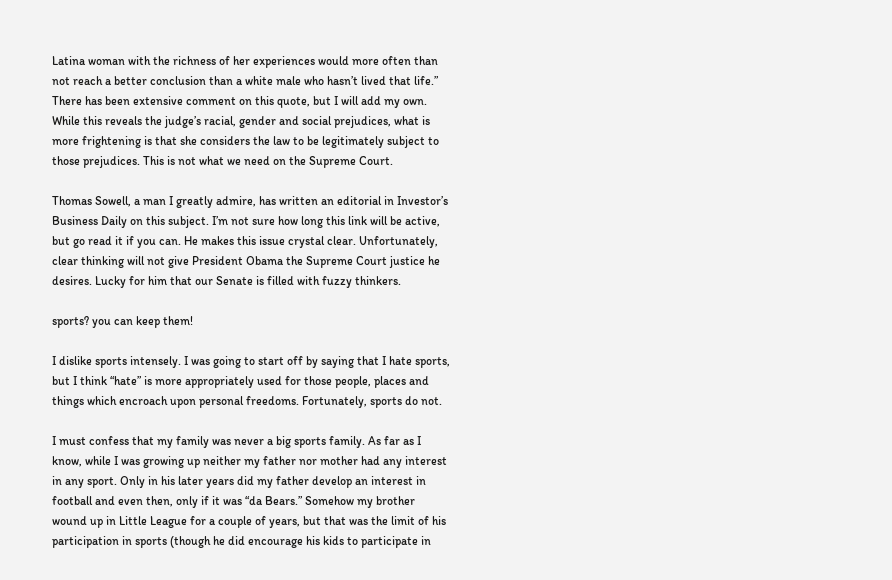Latina woman with the richness of her experiences would more often than not reach a better conclusion than a white male who hasn’t lived that life.” There has been extensive comment on this quote, but I will add my own. While this reveals the judge’s racial, gender and social prejudices, what is more frightening is that she considers the law to be legitimately subject to those prejudices. This is not what we need on the Supreme Court.

Thomas Sowell, a man I greatly admire, has written an editorial in Investor’s Business Daily on this subject. I’m not sure how long this link will be active, but go read it if you can. He makes this issue crystal clear. Unfortunately, clear thinking will not give President Obama the Supreme Court justice he desires. Lucky for him that our Senate is filled with fuzzy thinkers.

sports? you can keep them!

I dislike sports intensely. I was going to start off by saying that I hate sports, but I think “hate” is more appropriately used for those people, places and things which encroach upon personal freedoms. Fortunately, sports do not.

I must confess that my family was never a big sports family. As far as I know, while I was growing up neither my father nor mother had any interest in any sport. Only in his later years did my father develop an interest in football and even then, only if it was “da Bears.” Somehow my brother wound up in Little League for a couple of years, but that was the limit of his participation in sports (though he did encourage his kids to participate in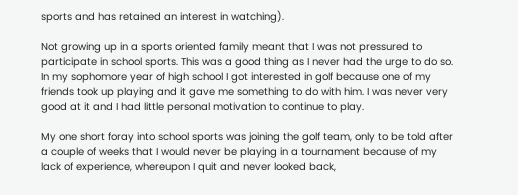sports and has retained an interest in watching).

Not growing up in a sports oriented family meant that I was not pressured to participate in school sports. This was a good thing as I never had the urge to do so. In my sophomore year of high school I got interested in golf because one of my friends took up playing and it gave me something to do with him. I was never very good at it and I had little personal motivation to continue to play.

My one short foray into school sports was joining the golf team, only to be told after a couple of weeks that I would never be playing in a tournament because of my lack of experience, whereupon I quit and never looked back,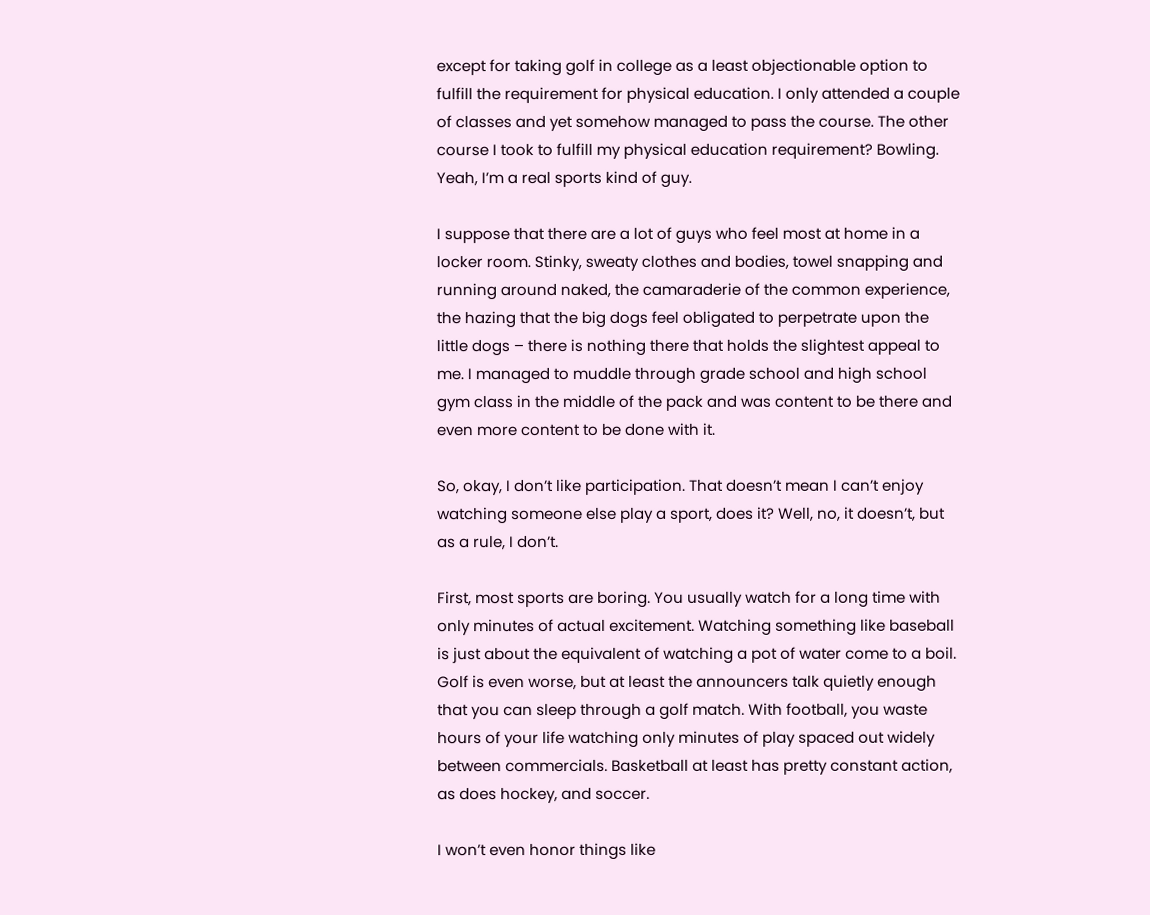except for taking golf in college as a least objectionable option to fulfill the requirement for physical education. I only attended a couple of classes and yet somehow managed to pass the course. The other course I took to fulfill my physical education requirement? Bowling. Yeah, I’m a real sports kind of guy.

I suppose that there are a lot of guys who feel most at home in a locker room. Stinky, sweaty clothes and bodies, towel snapping and running around naked, the camaraderie of the common experience, the hazing that the big dogs feel obligated to perpetrate upon the little dogs – there is nothing there that holds the slightest appeal to me. I managed to muddle through grade school and high school gym class in the middle of the pack and was content to be there and even more content to be done with it.

So, okay, I don’t like participation. That doesn’t mean I can’t enjoy watching someone else play a sport, does it? Well, no, it doesn’t, but as a rule, I don’t.

First, most sports are boring. You usually watch for a long time with only minutes of actual excitement. Watching something like baseball is just about the equivalent of watching a pot of water come to a boil. Golf is even worse, but at least the announcers talk quietly enough that you can sleep through a golf match. With football, you waste hours of your life watching only minutes of play spaced out widely between commercials. Basketball at least has pretty constant action, as does hockey, and soccer.

I won’t even honor things like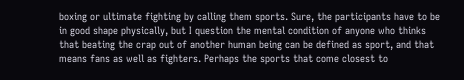boxing or ultimate fighting by calling them sports. Sure, the participants have to be in good shape physically, but I question the mental condition of anyone who thinks that beating the crap out of another human being can be defined as sport, and that means fans as well as fighters. Perhaps the sports that come closest to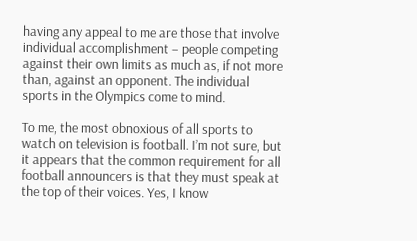having any appeal to me are those that involve individual accomplishment – people competing against their own limits as much as, if not more than, against an opponent. The individual sports in the Olympics come to mind.

To me, the most obnoxious of all sports to watch on television is football. I’m not sure, but it appears that the common requirement for all football announcers is that they must speak at the top of their voices. Yes, I know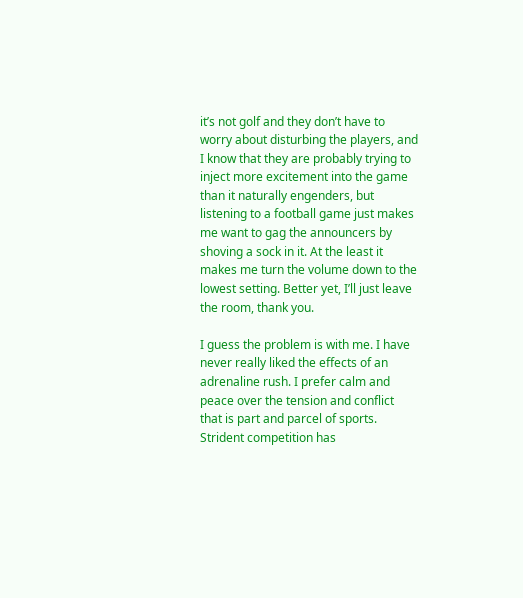it’s not golf and they don’t have to worry about disturbing the players, and I know that they are probably trying to inject more excitement into the game than it naturally engenders, but listening to a football game just makes me want to gag the announcers by shoving a sock in it. At the least it makes me turn the volume down to the lowest setting. Better yet, I’ll just leave the room, thank you.

I guess the problem is with me. I have never really liked the effects of an adrenaline rush. I prefer calm and peace over the tension and conflict that is part and parcel of sports. Strident competition has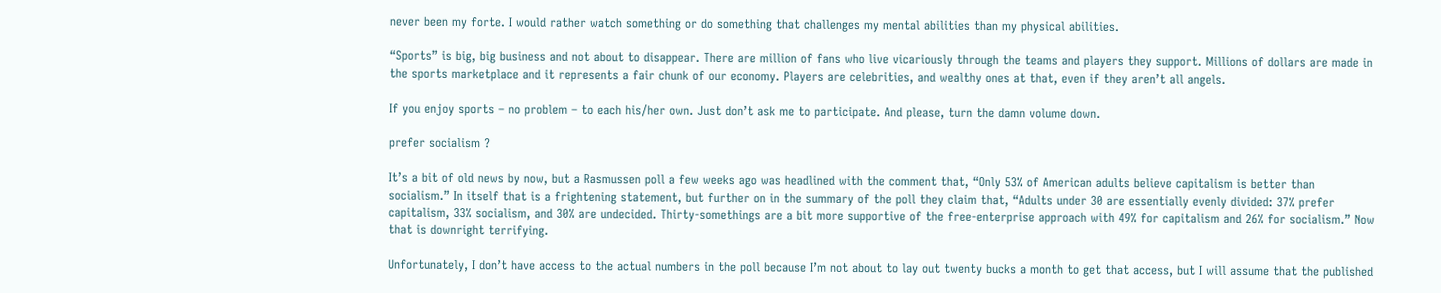never been my forte. I would rather watch something or do something that challenges my mental abilities than my physical abilities.

“Sports” is big, big business and not about to disappear. There are million of fans who live vicariously through the teams and players they support. Millions of dollars are made in the sports marketplace and it represents a fair chunk of our economy. Players are celebrities, and wealthy ones at that, even if they aren’t all angels.

If you enjoy sports – no problem – to each his/her own. Just don’t ask me to participate. And please, turn the damn volume down.

prefer socialism ?

It’s a bit of old news by now, but a Rasmussen poll a few weeks ago was headlined with the comment that, “Only 53% of American adults believe capitalism is better than socialism.” In itself that is a frightening statement, but further on in the summary of the poll they claim that, “Adults under 30 are essentially evenly divided: 37% prefer capitalism, 33% socialism, and 30% are undecided. Thirty-somethings are a bit more supportive of the free-enterprise approach with 49% for capitalism and 26% for socialism.” Now that is downright terrifying.

Unfortunately, I don’t have access to the actual numbers in the poll because I’m not about to lay out twenty bucks a month to get that access, but I will assume that the published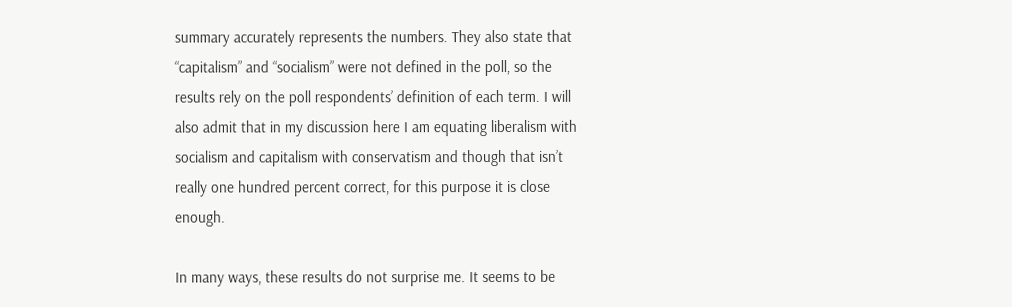summary accurately represents the numbers. They also state that “capitalism” and “socialism” were not defined in the poll, so the results rely on the poll respondents’ definition of each term. I will also admit that in my discussion here I am equating liberalism with socialism and capitalism with conservatism and though that isn’t really one hundred percent correct, for this purpose it is close enough.

In many ways, these results do not surprise me. It seems to be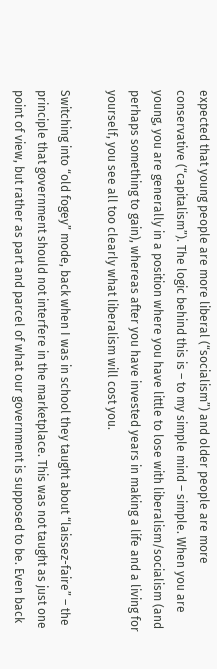expected that young people are more liberal (“socialism”) and older people are more conservative (“capitalism”). The logic behind this is – to my simple mind – simple. When you are young, you are generally in a position where you have little to lose with liberalism/socialism (and perhaps something to gain), whereas after you have invested years in making a life and a living for yourself, you see all too clearly what liberalism will cost you.

Switching into “old fogey” mode, back when I was in school they taught about “laissez-faire” – the principle that government should not interfere in the marketplace. This was not taught as just one point of view, but rather as part and parcel of what our government is supposed to be. Even back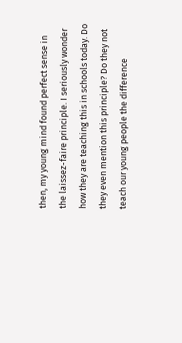then, my young mind found perfect sense in the laissez-faire principle. I seriously wonder how they are teaching this in schools today. Do they even mention this principle? Do they not teach our young people the difference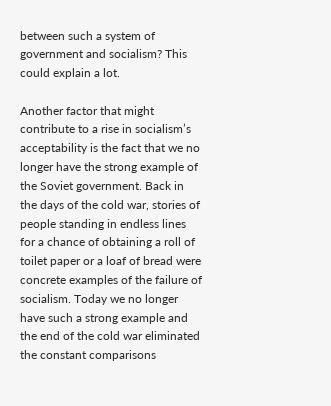between such a system of government and socialism? This could explain a lot.

Another factor that might contribute to a rise in socialism’s acceptability is the fact that we no longer have the strong example of the Soviet government. Back in the days of the cold war, stories of people standing in endless lines for a chance of obtaining a roll of toilet paper or a loaf of bread were concrete examples of the failure of socialism. Today we no longer have such a strong example and the end of the cold war eliminated the constant comparisons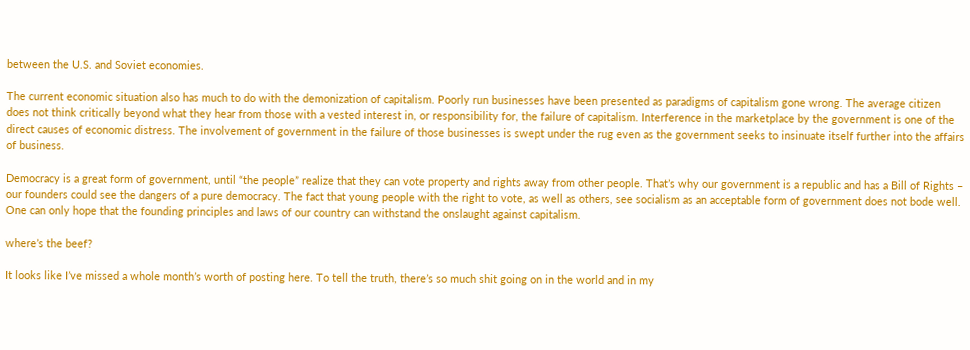between the U.S. and Soviet economies.

The current economic situation also has much to do with the demonization of capitalism. Poorly run businesses have been presented as paradigms of capitalism gone wrong. The average citizen does not think critically beyond what they hear from those with a vested interest in, or responsibility for, the failure of capitalism. Interference in the marketplace by the government is one of the direct causes of economic distress. The involvement of government in the failure of those businesses is swept under the rug even as the government seeks to insinuate itself further into the affairs of business.

Democracy is a great form of government, until “the people” realize that they can vote property and rights away from other people. That’s why our government is a republic and has a Bill of Rights – our founders could see the dangers of a pure democracy. The fact that young people with the right to vote, as well as others, see socialism as an acceptable form of government does not bode well. One can only hope that the founding principles and laws of our country can withstand the onslaught against capitalism.

where’s the beef?

It looks like I’ve missed a whole month’s worth of posting here. To tell the truth, there’s so much shit going on in the world and in my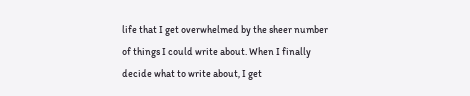life that I get overwhelmed by the sheer number of things I could write about. When I finally decide what to write about, I get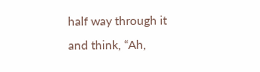half way through it and think, “Ah,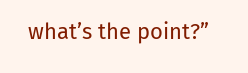what’s the point?”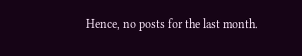Hence, no posts for the last month.